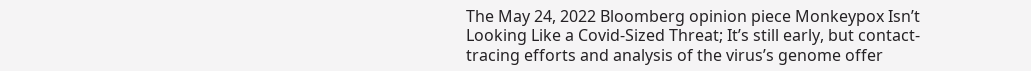The May 24, 2022 Bloomberg opinion piece Monkeypox Isn’t Looking Like a Covid-Sized Threat; It’s still early, but contact-tracing efforts and analysis of the virus’s genome offer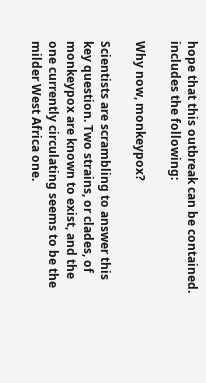hope that this outbreak can be contained. includes the following:

Why now, monkeypox?

Scientists are scrambling to answer this key question. Two strains, or clades, of monkeypox are known to exist, and the one currently circulating seems to be the milder West Africa one.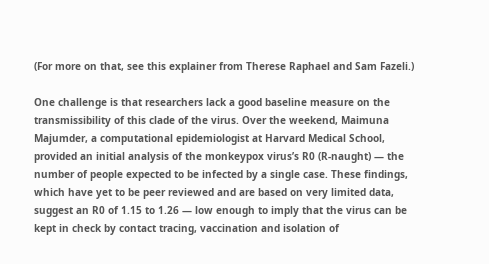(For more on that, see this explainer from Therese Raphael and Sam Fazeli.)

One challenge is that researchers lack a good baseline measure on the transmissibility of this clade of the virus. Over the weekend, Maimuna Majumder, a computational epidemiologist at Harvard Medical School, provided an initial analysis of the monkeypox virus’s R0 (R-naught) — the number of people expected to be infected by a single case. These findings, which have yet to be peer reviewed and are based on very limited data, suggest an R0 of 1.15 to 1.26 — low enough to imply that the virus can be kept in check by contact tracing, vaccination and isolation of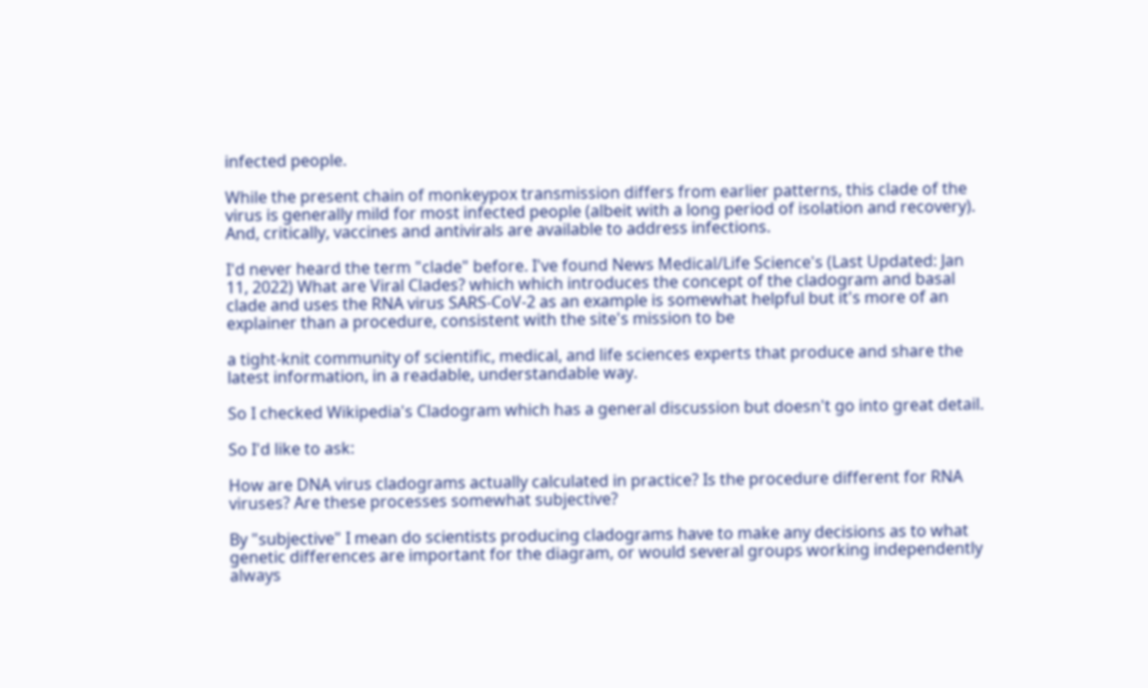infected people.

While the present chain of monkeypox transmission differs from earlier patterns, this clade of the virus is generally mild for most infected people (albeit with a long period of isolation and recovery). And, critically, vaccines and antivirals are available to address infections.

I'd never heard the term "clade" before. I've found News Medical/Life Science's (Last Updated: Jan 11, 2022) What are Viral Clades? which which introduces the concept of the cladogram and basal clade and uses the RNA virus SARS-CoV-2 as an example is somewhat helpful but it's more of an explainer than a procedure, consistent with the site's mission to be

a tight-knit community of scientific, medical, and life sciences experts that produce and share the latest information, in a readable, understandable way.

So I checked Wikipedia's Cladogram which has a general discussion but doesn't go into great detail.

So I'd like to ask:

How are DNA virus cladograms actually calculated in practice? Is the procedure different for RNA viruses? Are these processes somewhat subjective?

By "subjective" I mean do scientists producing cladograms have to make any decisions as to what genetic differences are important for the diagram, or would several groups working independently always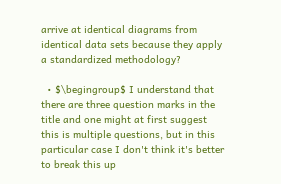arrive at identical diagrams from identical data sets because they apply a standardized methodology?

  • $\begingroup$ I understand that there are three question marks in the title and one might at first suggest this is multiple questions, but in this particular case I don't think it's better to break this up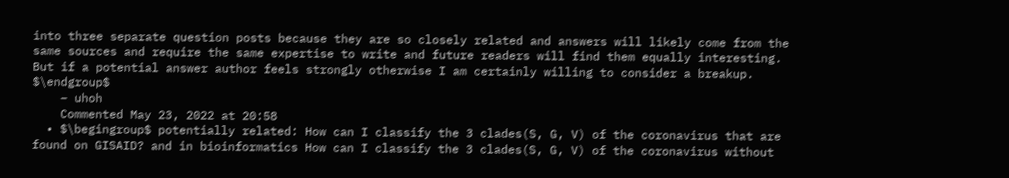into three separate question posts because they are so closely related and answers will likely come from the same sources and require the same expertise to write and future readers will find them equally interesting. But if a potential answer author feels strongly otherwise I am certainly willing to consider a breakup. $\endgroup$
    – uhoh
    Commented May 23, 2022 at 20:58
  • $\begingroup$ potentially related: How can I classify the 3 clades(S, G, V) of the coronavirus that are found on GISAID? and in bioinformatics How can I classify the 3 clades(S, G, V) of the coronavirus without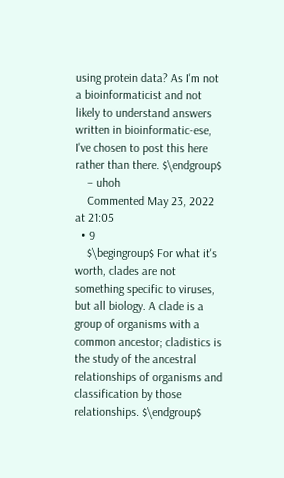using protein data? As I'm not a bioinformaticist and not likely to understand answers written in bioinformatic-ese, I've chosen to post this here rather than there. $\endgroup$
    – uhoh
    Commented May 23, 2022 at 21:05
  • 9
    $\begingroup$ For what it's worth, clades are not something specific to viruses, but all biology. A clade is a group of organisms with a common ancestor; cladistics is the study of the ancestral relationships of organisms and classification by those relationships. $\endgroup$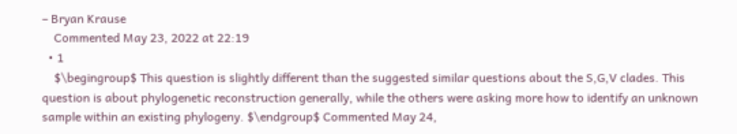– Bryan Krause
    Commented May 23, 2022 at 22:19
  • 1
    $\begingroup$ This question is slightly different than the suggested similar questions about the S,G,V clades. This question is about phylogenetic reconstruction generally, while the others were asking more how to identify an unknown sample within an existing phylogeny. $\endgroup$ Commented May 24,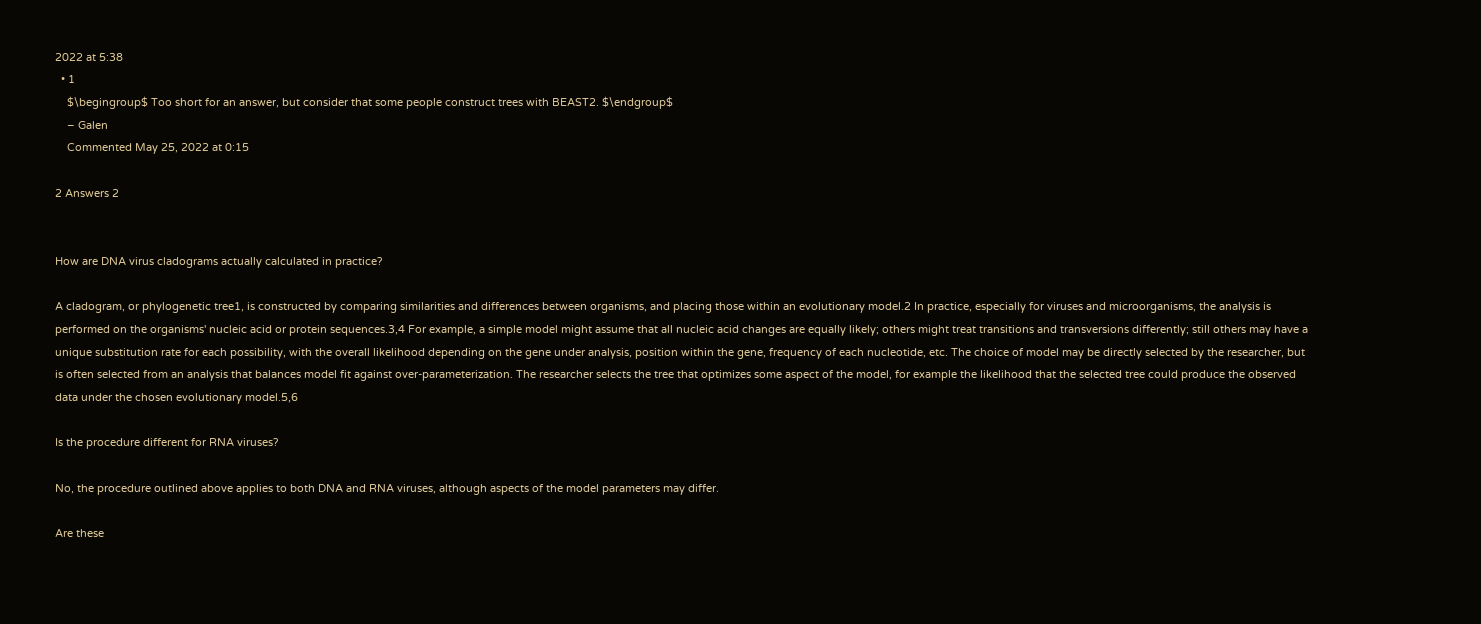2022 at 5:38
  • 1
    $\begingroup$ Too short for an answer, but consider that some people construct trees with BEAST2. $\endgroup$
    – Galen
    Commented May 25, 2022 at 0:15

2 Answers 2


How are DNA virus cladograms actually calculated in practice?

A cladogram, or phylogenetic tree1, is constructed by comparing similarities and differences between organisms, and placing those within an evolutionary model.2 In practice, especially for viruses and microorganisms, the analysis is performed on the organisms' nucleic acid or protein sequences.3,4 For example, a simple model might assume that all nucleic acid changes are equally likely; others might treat transitions and transversions differently; still others may have a unique substitution rate for each possibility, with the overall likelihood depending on the gene under analysis, position within the gene, frequency of each nucleotide, etc. The choice of model may be directly selected by the researcher, but is often selected from an analysis that balances model fit against over-parameterization. The researcher selects the tree that optimizes some aspect of the model, for example the likelihood that the selected tree could produce the observed data under the chosen evolutionary model.5,6

Is the procedure different for RNA viruses?

No, the procedure outlined above applies to both DNA and RNA viruses, although aspects of the model parameters may differ.

Are these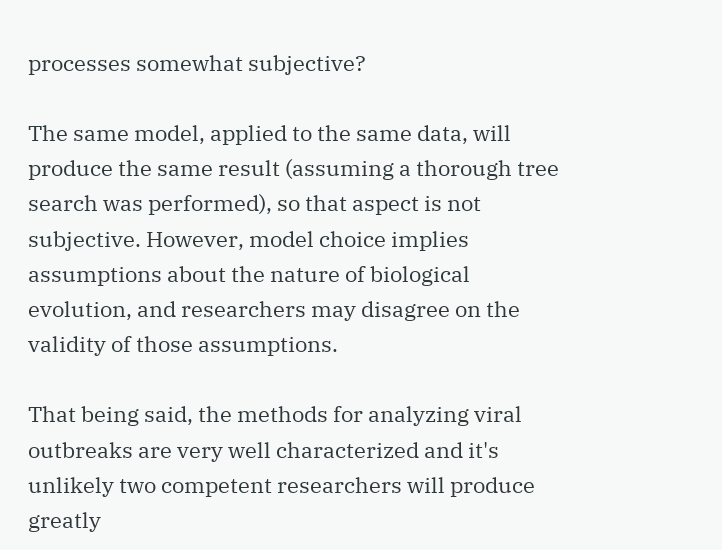processes somewhat subjective?

The same model, applied to the same data, will produce the same result (assuming a thorough tree search was performed), so that aspect is not subjective. However, model choice implies assumptions about the nature of biological evolution, and researchers may disagree on the validity of those assumptions.

That being said, the methods for analyzing viral outbreaks are very well characterized and it's unlikely two competent researchers will produce greatly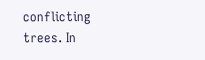conflicting trees. In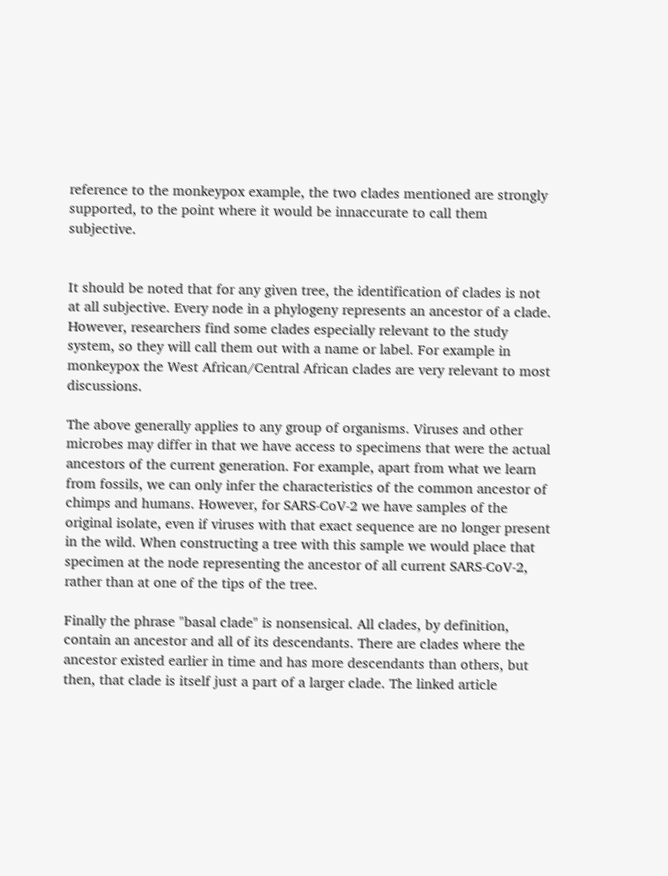reference to the monkeypox example, the two clades mentioned are strongly supported, to the point where it would be innaccurate to call them subjective.


It should be noted that for any given tree, the identification of clades is not at all subjective. Every node in a phylogeny represents an ancestor of a clade. However, researchers find some clades especially relevant to the study system, so they will call them out with a name or label. For example in monkeypox the West African/Central African clades are very relevant to most discussions.

The above generally applies to any group of organisms. Viruses and other microbes may differ in that we have access to specimens that were the actual ancestors of the current generation. For example, apart from what we learn from fossils, we can only infer the characteristics of the common ancestor of chimps and humans. However, for SARS-CoV-2 we have samples of the original isolate, even if viruses with that exact sequence are no longer present in the wild. When constructing a tree with this sample we would place that specimen at the node representing the ancestor of all current SARS-CoV-2, rather than at one of the tips of the tree.

Finally the phrase "basal clade" is nonsensical. All clades, by definition, contain an ancestor and all of its descendants. There are clades where the ancestor existed earlier in time and has more descendants than others, but then, that clade is itself just a part of a larger clade. The linked article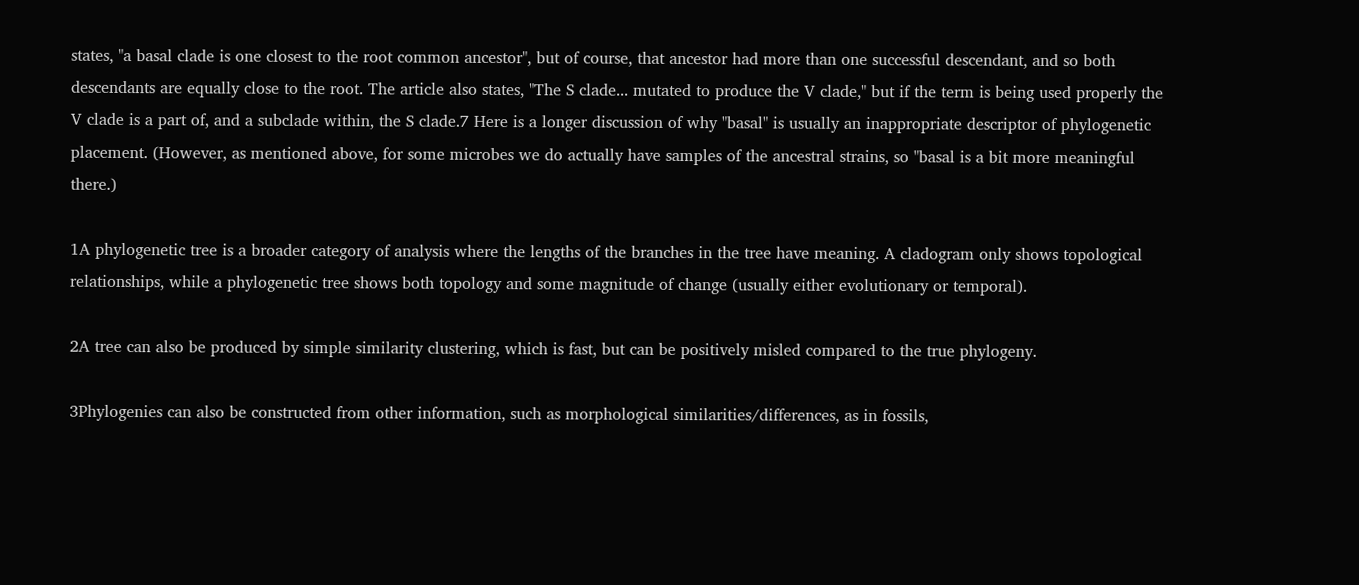states, "a basal clade is one closest to the root common ancestor", but of course, that ancestor had more than one successful descendant, and so both descendants are equally close to the root. The article also states, "The S clade... mutated to produce the V clade," but if the term is being used properly the V clade is a part of, and a subclade within, the S clade.7 Here is a longer discussion of why "basal" is usually an inappropriate descriptor of phylogenetic placement. (However, as mentioned above, for some microbes we do actually have samples of the ancestral strains, so "basal is a bit more meaningful there.)

1A phylogenetic tree is a broader category of analysis where the lengths of the branches in the tree have meaning. A cladogram only shows topological relationships, while a phylogenetic tree shows both topology and some magnitude of change (usually either evolutionary or temporal).

2A tree can also be produced by simple similarity clustering, which is fast, but can be positively misled compared to the true phylogeny.

3Phylogenies can also be constructed from other information, such as morphological similarities/differences, as in fossils,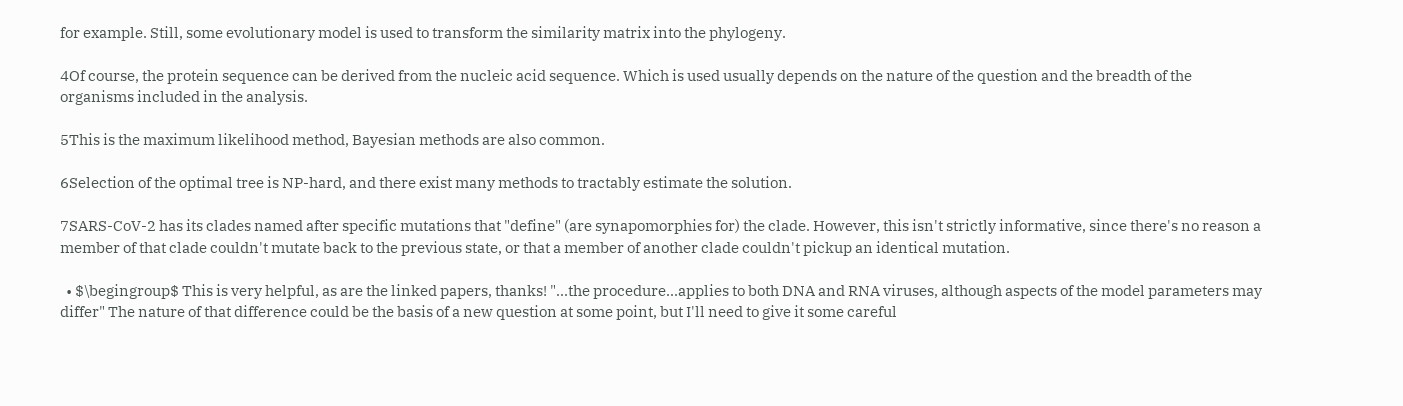for example. Still, some evolutionary model is used to transform the similarity matrix into the phylogeny.

4Of course, the protein sequence can be derived from the nucleic acid sequence. Which is used usually depends on the nature of the question and the breadth of the organisms included in the analysis.

5This is the maximum likelihood method, Bayesian methods are also common.

6Selection of the optimal tree is NP-hard, and there exist many methods to tractably estimate the solution.

7SARS-CoV-2 has its clades named after specific mutations that "define" (are synapomorphies for) the clade. However, this isn't strictly informative, since there's no reason a member of that clade couldn't mutate back to the previous state, or that a member of another clade couldn't pickup an identical mutation.

  • $\begingroup$ This is very helpful, as are the linked papers, thanks! "...the procedure...applies to both DNA and RNA viruses, although aspects of the model parameters may differ" The nature of that difference could be the basis of a new question at some point, but I'll need to give it some careful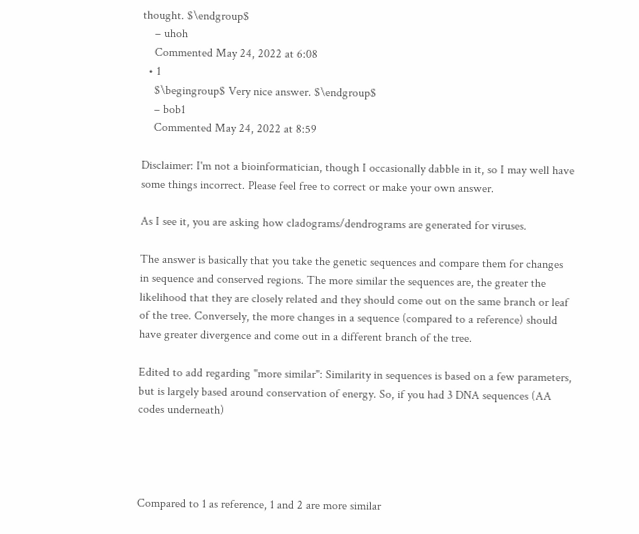thought. $\endgroup$
    – uhoh
    Commented May 24, 2022 at 6:08
  • 1
    $\begingroup$ Very nice answer. $\endgroup$
    – bob1
    Commented May 24, 2022 at 8:59

Disclaimer: I'm not a bioinformatician, though I occasionally dabble in it, so I may well have some things incorrect. Please feel free to correct or make your own answer.

As I see it, you are asking how cladograms/dendrograms are generated for viruses.

The answer is basically that you take the genetic sequences and compare them for changes in sequence and conserved regions. The more similar the sequences are, the greater the likelihood that they are closely related and they should come out on the same branch or leaf of the tree. Conversely, the more changes in a sequence (compared to a reference) should have greater divergence and come out in a different branch of the tree.

Edited to add regarding "more similar": Similarity in sequences is based on a few parameters, but is largely based around conservation of energy. So, if you had 3 DNA sequences (AA codes underneath)




Compared to 1 as reference, 1 and 2 are more similar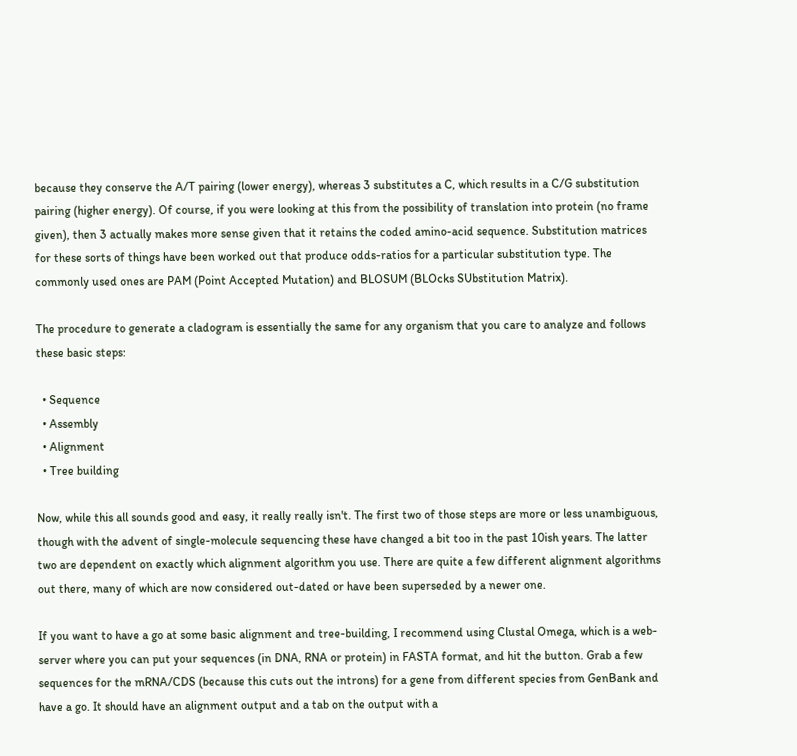because they conserve the A/T pairing (lower energy), whereas 3 substitutes a C, which results in a C/G substitution pairing (higher energy). Of course, if you were looking at this from the possibility of translation into protein (no frame given), then 3 actually makes more sense given that it retains the coded amino-acid sequence. Substitution matrices for these sorts of things have been worked out that produce odds-ratios for a particular substitution type. The commonly used ones are PAM (Point Accepted Mutation) and BLOSUM (BLOcks SUbstitution Matrix).

The procedure to generate a cladogram is essentially the same for any organism that you care to analyze and follows these basic steps:

  • Sequence
  • Assembly
  • Alignment
  • Tree building

Now, while this all sounds good and easy, it really really isn't. The first two of those steps are more or less unambiguous, though with the advent of single-molecule sequencing these have changed a bit too in the past 10ish years. The latter two are dependent on exactly which alignment algorithm you use. There are quite a few different alignment algorithms out there, many of which are now considered out-dated or have been superseded by a newer one.

If you want to have a go at some basic alignment and tree-building, I recommend using Clustal Omega, which is a web-server where you can put your sequences (in DNA, RNA or protein) in FASTA format, and hit the button. Grab a few sequences for the mRNA/CDS (because this cuts out the introns) for a gene from different species from GenBank and have a go. It should have an alignment output and a tab on the output with a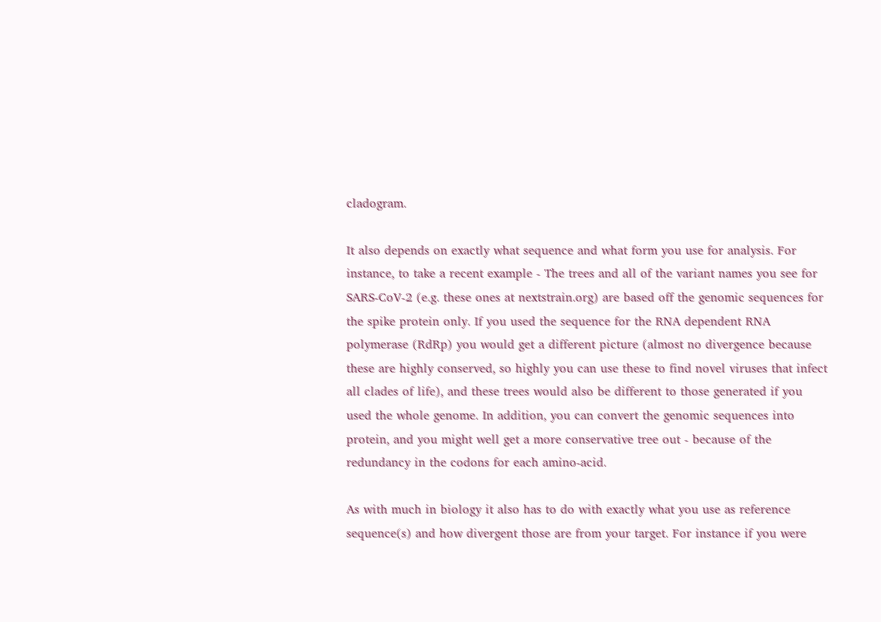cladogram.

It also depends on exactly what sequence and what form you use for analysis. For instance, to take a recent example - The trees and all of the variant names you see for SARS-CoV-2 (e.g. these ones at nextstrain.org) are based off the genomic sequences for the spike protein only. If you used the sequence for the RNA dependent RNA polymerase (RdRp) you would get a different picture (almost no divergence because these are highly conserved, so highly you can use these to find novel viruses that infect all clades of life), and these trees would also be different to those generated if you used the whole genome. In addition, you can convert the genomic sequences into protein, and you might well get a more conservative tree out - because of the redundancy in the codons for each amino-acid.

As with much in biology it also has to do with exactly what you use as reference sequence(s) and how divergent those are from your target. For instance if you were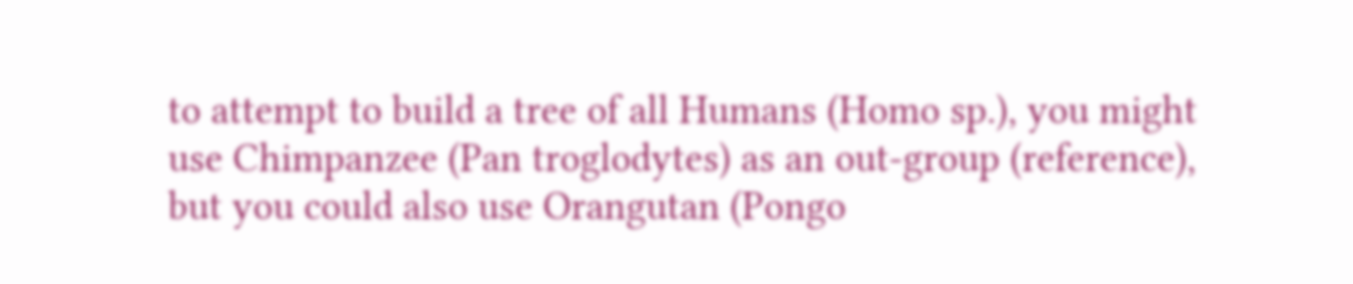to attempt to build a tree of all Humans (Homo sp.), you might use Chimpanzee (Pan troglodytes) as an out-group (reference), but you could also use Orangutan (Pongo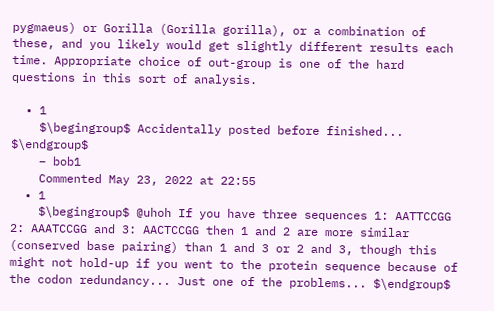pygmaeus) or Gorilla (Gorilla gorilla), or a combination of these, and you likely would get slightly different results each time. Appropriate choice of out-group is one of the hard questions in this sort of analysis.

  • 1
    $\begingroup$ Accidentally posted before finished... $\endgroup$
    – bob1
    Commented May 23, 2022 at 22:55
  • 1
    $\begingroup$ @uhoh If you have three sequences 1: AATTCCGG 2: AAATCCGG and 3: AACTCCGG then 1 and 2 are more similar (conserved base pairing) than 1 and 3 or 2 and 3, though this might not hold-up if you went to the protein sequence because of the codon redundancy... Just one of the problems... $\endgroup$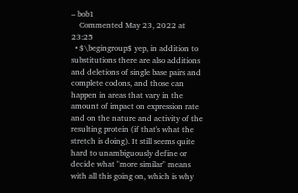– bob1
    Commented May 23, 2022 at 23:25
  • $\begingroup$ yep, in addition to substitutions there are also additions and deletions of single base pairs and complete codons, and those can happen in areas that vary in the amount of impact on expression rate and on the nature and activity of the resulting protein (if that's what the stretch is doing). It still seems quite hard to unambiguously define or decide what "more similar" means with all this going on, which is why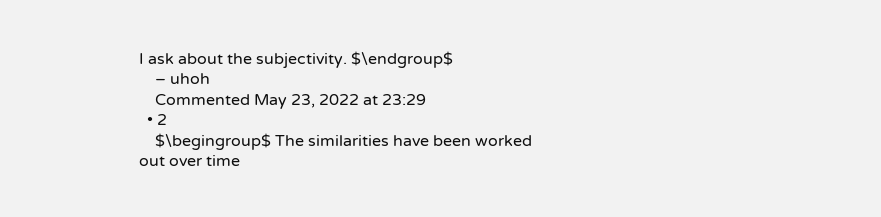I ask about the subjectivity. $\endgroup$
    – uhoh
    Commented May 23, 2022 at 23:29
  • 2
    $\begingroup$ The similarities have been worked out over time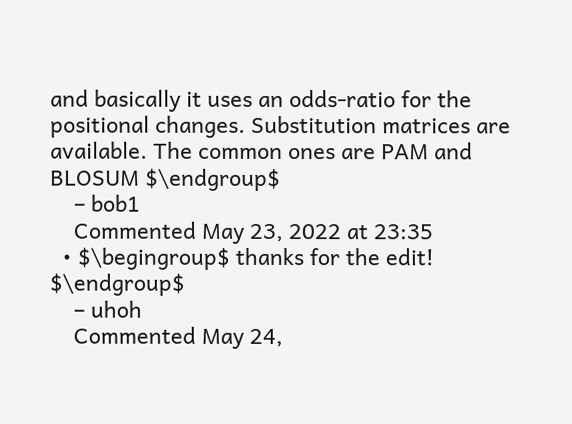and basically it uses an odds-ratio for the positional changes. Substitution matrices are available. The common ones are PAM and BLOSUM $\endgroup$
    – bob1
    Commented May 23, 2022 at 23:35
  • $\begingroup$ thanks for the edit! $\endgroup$
    – uhoh
    Commented May 24,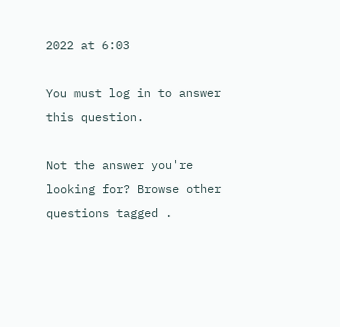2022 at 6:03

You must log in to answer this question.

Not the answer you're looking for? Browse other questions tagged .